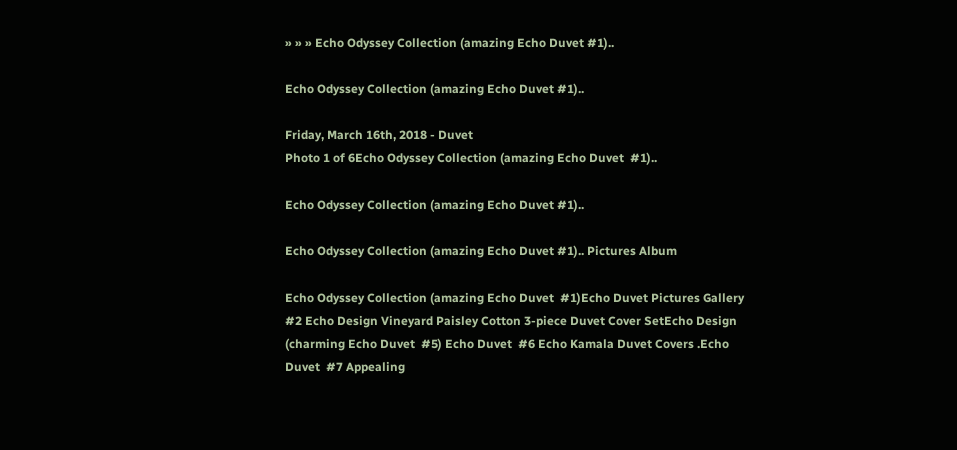» » » Echo Odyssey Collection (amazing Echo Duvet #1)..

Echo Odyssey Collection (amazing Echo Duvet #1)..

Friday, March 16th, 2018 - Duvet
Photo 1 of 6Echo Odyssey Collection (amazing Echo Duvet  #1)..

Echo Odyssey Collection (amazing Echo Duvet #1)..

Echo Odyssey Collection (amazing Echo Duvet #1).. Pictures Album

Echo Odyssey Collection (amazing Echo Duvet  #1)Echo Duvet Pictures Gallery #2 Echo Design Vineyard Paisley Cotton 3-piece Duvet Cover SetEcho Design (charming Echo Duvet  #5) Echo Duvet  #6 Echo Kamala Duvet Covers .Echo Duvet  #7 Appealing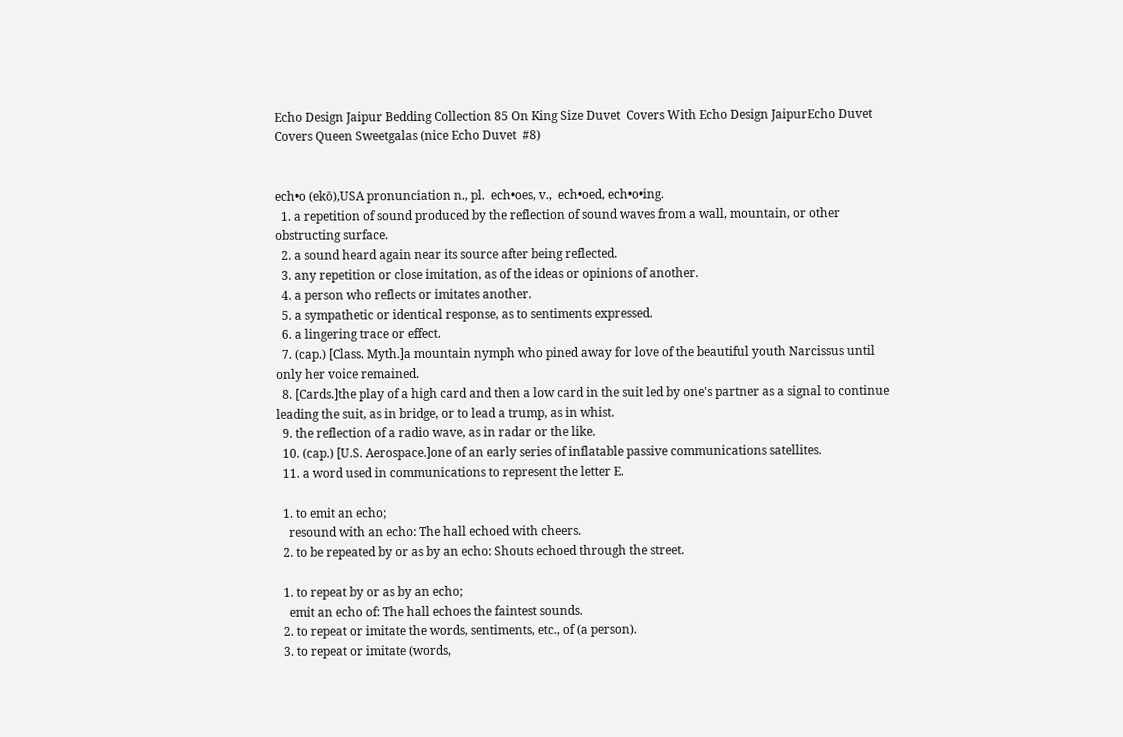Echo Design Jaipur Bedding Collection 85 On King Size Duvet  Covers With Echo Design JaipurEcho Duvet Covers Queen Sweetgalas (nice Echo Duvet  #8)


ech•o (ekō),USA pronunciation n., pl.  ech•oes, v.,  ech•oed, ech•o•ing.
  1. a repetition of sound produced by the reflection of sound waves from a wall, mountain, or other obstructing surface.
  2. a sound heard again near its source after being reflected.
  3. any repetition or close imitation, as of the ideas or opinions of another.
  4. a person who reflects or imitates another.
  5. a sympathetic or identical response, as to sentiments expressed.
  6. a lingering trace or effect.
  7. (cap.) [Class. Myth.]a mountain nymph who pined away for love of the beautiful youth Narcissus until only her voice remained.
  8. [Cards.]the play of a high card and then a low card in the suit led by one's partner as a signal to continue leading the suit, as in bridge, or to lead a trump, as in whist.
  9. the reflection of a radio wave, as in radar or the like.
  10. (cap.) [U.S. Aerospace.]one of an early series of inflatable passive communications satellites.
  11. a word used in communications to represent the letter E.

  1. to emit an echo;
    resound with an echo: The hall echoed with cheers.
  2. to be repeated by or as by an echo: Shouts echoed through the street.

  1. to repeat by or as by an echo;
    emit an echo of: The hall echoes the faintest sounds.
  2. to repeat or imitate the words, sentiments, etc., of (a person).
  3. to repeat or imitate (words,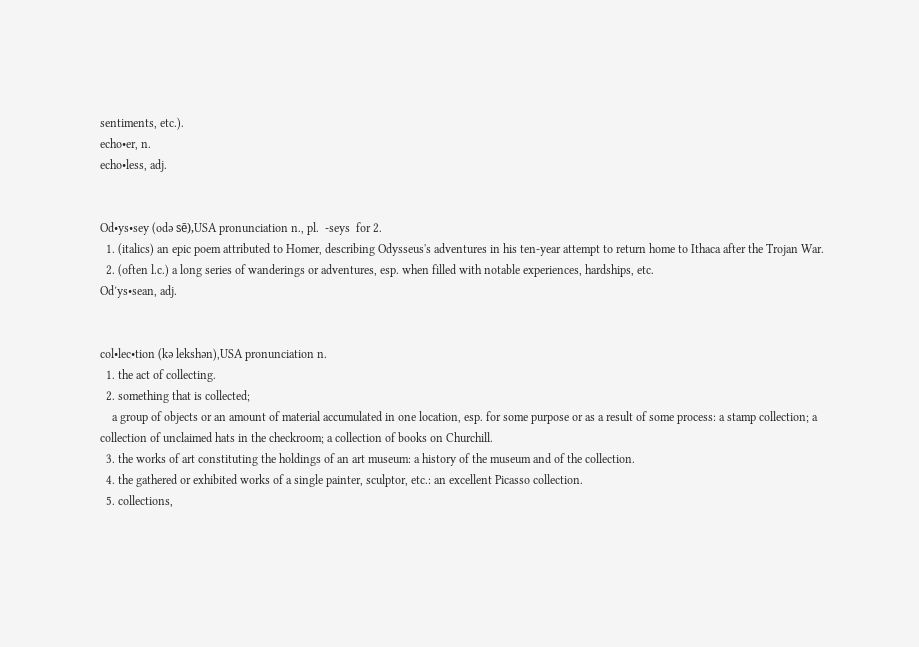sentiments, etc.).
echo•er, n.
echo•less, adj.


Od•ys•sey (odə sē),USA pronunciation n., pl.  -seys  for 2.
  1. (italics) an epic poem attributed to Homer, describing Odysseus's adventures in his ten-year attempt to return home to Ithaca after the Trojan War.
  2. (often l.c.) a long series of wanderings or adventures, esp. when filled with notable experiences, hardships, etc.
Od′ys•sean, adj.


col•lec•tion (kə lekshən),USA pronunciation n.
  1. the act of collecting.
  2. something that is collected;
    a group of objects or an amount of material accumulated in one location, esp. for some purpose or as a result of some process: a stamp collection; a collection of unclaimed hats in the checkroom; a collection of books on Churchill.
  3. the works of art constituting the holdings of an art museum: a history of the museum and of the collection.
  4. the gathered or exhibited works of a single painter, sculptor, etc.: an excellent Picasso collection.
  5. collections,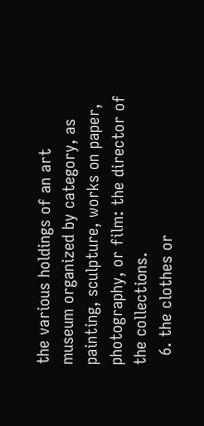the various holdings of an art museum organized by category, as painting, sculpture, works on paper, photography, or film: the director of the collections.
  6. the clothes or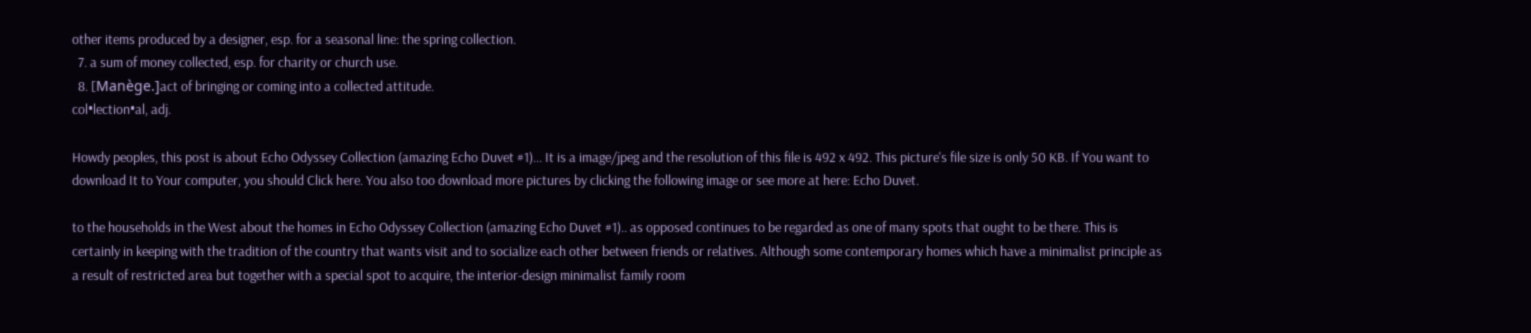other items produced by a designer, esp. for a seasonal line: the spring collection.
  7. a sum of money collected, esp. for charity or church use.
  8. [Manège.]act of bringing or coming into a collected attitude.
col•lection•al, adj.

Howdy peoples, this post is about Echo Odyssey Collection (amazing Echo Duvet #1)... It is a image/jpeg and the resolution of this file is 492 x 492. This picture's file size is only 50 KB. If You want to download It to Your computer, you should Click here. You also too download more pictures by clicking the following image or see more at here: Echo Duvet.

to the households in the West about the homes in Echo Odyssey Collection (amazing Echo Duvet #1).. as opposed continues to be regarded as one of many spots that ought to be there. This is certainly in keeping with the tradition of the country that wants visit and to socialize each other between friends or relatives. Although some contemporary homes which have a minimalist principle as a result of restricted area but together with a special spot to acquire, the interior-design minimalist family room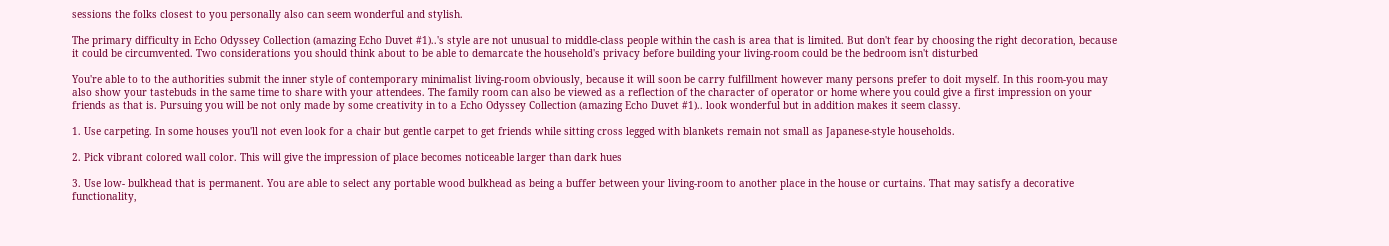sessions the folks closest to you personally also can seem wonderful and stylish.

The primary difficulty in Echo Odyssey Collection (amazing Echo Duvet #1)..'s style are not unusual to middle-class people within the cash is area that is limited. But don't fear by choosing the right decoration, because it could be circumvented. Two considerations you should think about to be able to demarcate the household's privacy before building your living-room could be the bedroom isn't disturbed

You're able to to the authorities submit the inner style of contemporary minimalist living-room obviously, because it will soon be carry fulfillment however many persons prefer to doit myself. In this room-you may also show your tastebuds in the same time to share with your attendees. The family room can also be viewed as a reflection of the character of operator or home where you could give a first impression on your friends as that is. Pursuing you will be not only made by some creativity in to a Echo Odyssey Collection (amazing Echo Duvet #1).. look wonderful but in addition makes it seem classy.

1. Use carpeting. In some houses you'll not even look for a chair but gentle carpet to get friends while sitting cross legged with blankets remain not small as Japanese-style households.

2. Pick vibrant colored wall color. This will give the impression of place becomes noticeable larger than dark hues

3. Use low- bulkhead that is permanent. You are able to select any portable wood bulkhead as being a buffer between your living-room to another place in the house or curtains. That may satisfy a decorative functionality,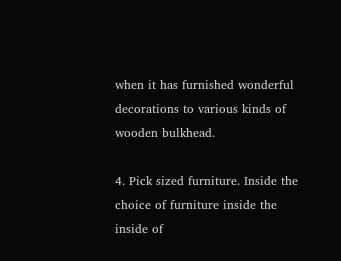when it has furnished wonderful decorations to various kinds of wooden bulkhead.

4. Pick sized furniture. Inside the choice of furniture inside the inside of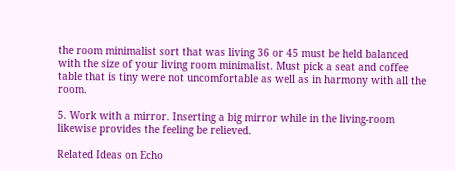the room minimalist sort that was living 36 or 45 must be held balanced with the size of your living room minimalist. Must pick a seat and coffee table that is tiny were not uncomfortable as well as in harmony with all the room.

5. Work with a mirror. Inserting a big mirror while in the living-room likewise provides the feeling be relieved.

Related Ideas on Echo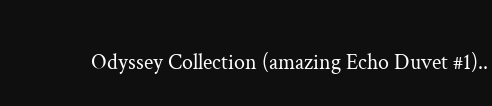Odyssey Collection (amazing Echo Duvet #1)..